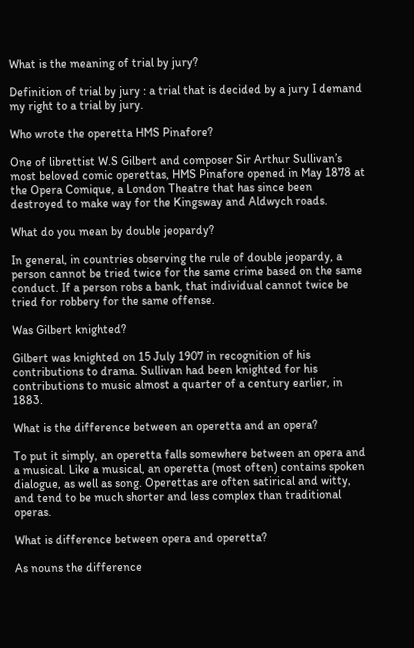What is the meaning of trial by jury?

Definition of trial by jury : a trial that is decided by a jury I demand my right to a trial by jury.

Who wrote the operetta HMS Pinafore?

One of librettist W.S Gilbert and composer Sir Arthur Sullivan’s most beloved comic operettas, HMS Pinafore opened in May 1878 at the Opera Comique, a London Theatre that has since been destroyed to make way for the Kingsway and Aldwych roads.

What do you mean by double jeopardy?

In general, in countries observing the rule of double jeopardy, a person cannot be tried twice for the same crime based on the same conduct. If a person robs a bank, that individual cannot twice be tried for robbery for the same offense.

Was Gilbert knighted?

Gilbert was knighted on 15 July 1907 in recognition of his contributions to drama. Sullivan had been knighted for his contributions to music almost a quarter of a century earlier, in 1883.

What is the difference between an operetta and an opera?

To put it simply, an operetta falls somewhere between an opera and a musical. Like a musical, an operetta (most often) contains spoken dialogue, as well as song. Operettas are often satirical and witty, and tend to be much shorter and less complex than traditional operas.

What is difference between opera and operetta?

As nouns the difference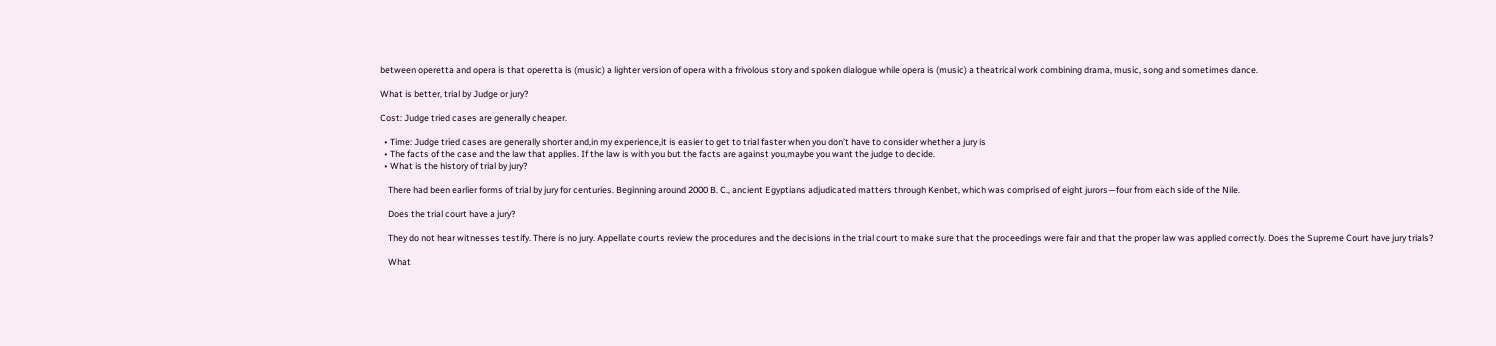between operetta and opera is that operetta is (music) a lighter version of opera with a frivolous story and spoken dialogue while opera is (music) a theatrical work combining drama, music, song and sometimes dance.

What is better, trial by Judge or jury?

Cost: Judge tried cases are generally cheaper.

  • Time: Judge tried cases are generally shorter and,in my experience,it is easier to get to trial faster when you don’t have to consider whether a jury is
  • The facts of the case and the law that applies. If the law is with you but the facts are against you,maybe you want the judge to decide.
  • What is the history of trial by jury?

    There had been earlier forms of trial by jury for centuries. Beginning around 2000 B. C., ancient Egyptians adjudicated matters through Kenbet, which was comprised of eight jurors—four from each side of the Nile.

    Does the trial court have a jury?

    They do not hear witnesses testify. There is no jury. Appellate courts review the procedures and the decisions in the trial court to make sure that the proceedings were fair and that the proper law was applied correctly. Does the Supreme Court have jury trials?

    What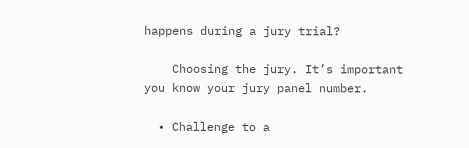happens during a jury trial?

    Choosing the jury. It’s important you know your jury panel number.

  • Challenge to a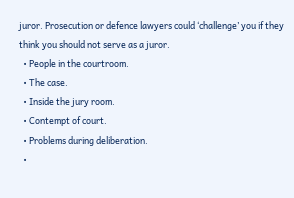juror. Prosecution or defence lawyers could ‘challenge’ you if they think you should not serve as a juror.
  • People in the courtroom.
  • The case.
  • Inside the jury room.
  • Contempt of court.
  • Problems during deliberation.
  •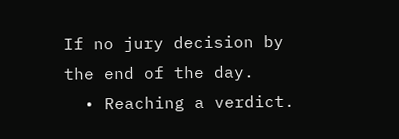If no jury decision by the end of the day.
  • Reaching a verdict.